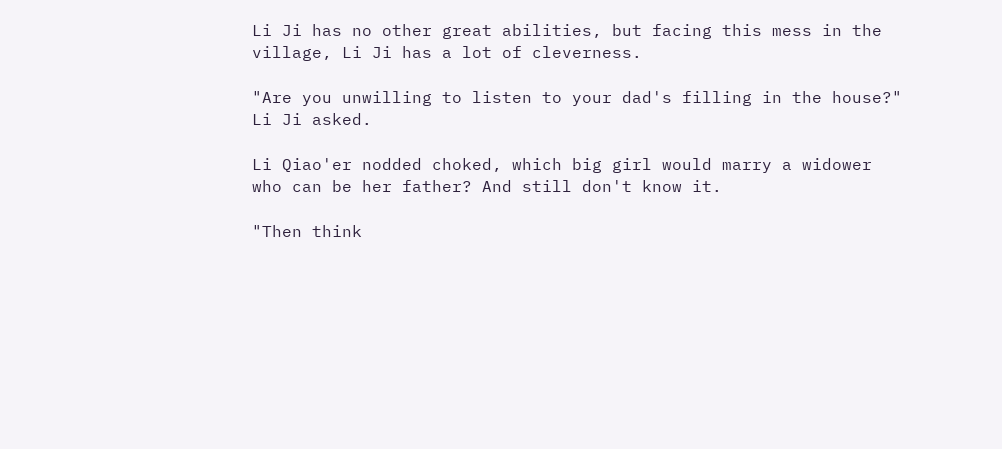Li Ji has no other great abilities, but facing this mess in the village, Li Ji has a lot of cleverness.

"Are you unwilling to listen to your dad's filling in the house?" Li Ji asked.

Li Qiao'er nodded choked, which big girl would marry a widower who can be her father? And still don't know it.

"Then think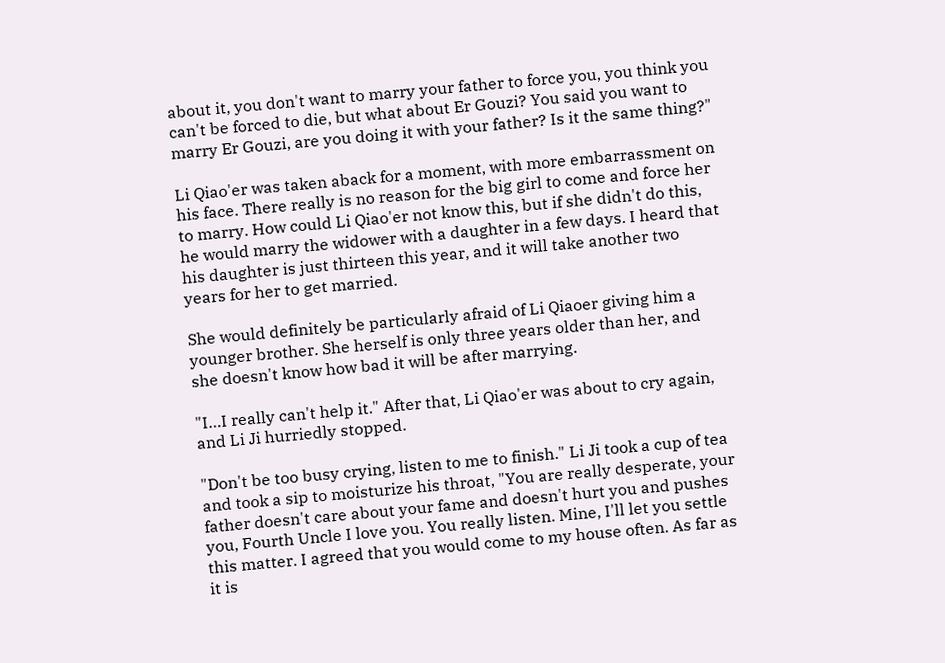about it, you don't want to marry your father to force you, you think you can't be forced to die, but what about Er Gouzi? You said you want to marry Er Gouzi, are you doing it with your father? Is it the same thing?"

Li Qiao'er was taken aback for a moment, with more embarrassment on his face. There really is no reason for the big girl to come and force her to marry. How could Li Qiao'er not know this, but if she didn't do this, he would marry the widower with a daughter in a few days. I heard that his daughter is just thirteen this year, and it will take another two years for her to get married.

She would definitely be particularly afraid of Li Qiaoer giving him a younger brother. She herself is only three years older than her, and she doesn't know how bad it will be after marrying.

"I…I really can't help it." After that, Li Qiao'er was about to cry again, and Li Ji hurriedly stopped.

"Don't be too busy crying, listen to me to finish." Li Ji took a cup of tea and took a sip to moisturize his throat, "You are really desperate, your father doesn't care about your fame and doesn't hurt you and pushes you, Fourth Uncle I love you. You really listen. Mine, I'll let you settle this matter. I agreed that you would come to my house often. As far as it is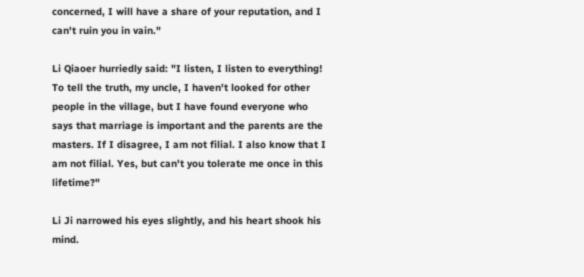concerned, I will have a share of your reputation, and I can't ruin you in vain."

Li Qiaoer hurriedly said: "I listen, I listen to everything! To tell the truth, my uncle, I haven't looked for other people in the village, but I have found everyone who says that marriage is important and the parents are the masters. If I disagree, I am not filial. I also know that I am not filial. Yes, but can't you tolerate me once in this lifetime?"

Li Ji narrowed his eyes slightly, and his heart shook his mind.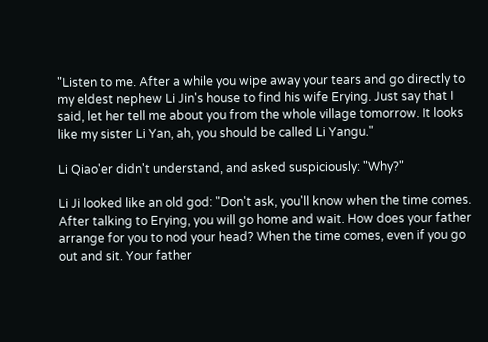"Listen to me. After a while you wipe away your tears and go directly to my eldest nephew Li Jin's house to find his wife Erying. Just say that I said, let her tell me about you from the whole village tomorrow. It looks like my sister Li Yan, ah, you should be called Li Yangu."

Li Qiao'er didn't understand, and asked suspiciously: "Why?"

Li Ji looked like an old god: "Don't ask, you'll know when the time comes. After talking to Erying, you will go home and wait. How does your father arrange for you to nod your head? When the time comes, even if you go out and sit. Your father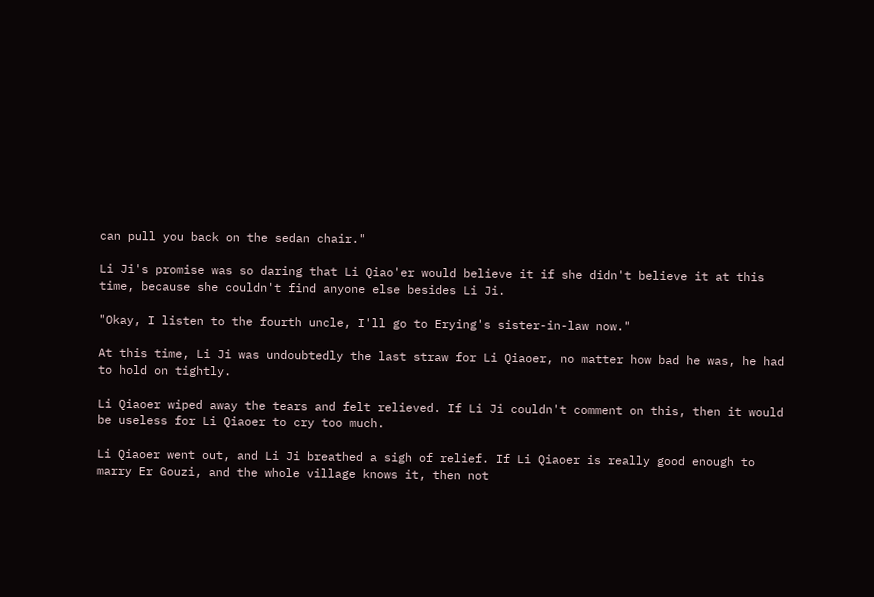can pull you back on the sedan chair."

Li Ji's promise was so daring that Li Qiao'er would believe it if she didn't believe it at this time, because she couldn't find anyone else besides Li Ji.

"Okay, I listen to the fourth uncle, I'll go to Erying's sister-in-law now."

At this time, Li Ji was undoubtedly the last straw for Li Qiaoer, no matter how bad he was, he had to hold on tightly.

Li Qiaoer wiped away the tears and felt relieved. If Li Ji couldn't comment on this, then it would be useless for Li Qiaoer to cry too much.

Li Qiaoer went out, and Li Ji breathed a sigh of relief. If Li Qiaoer is really good enough to marry Er Gouzi, and the whole village knows it, then not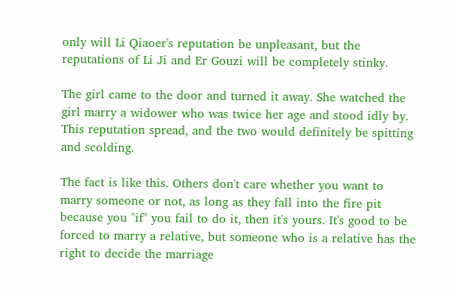only will Li Qiaoer's reputation be unpleasant, but the reputations of Li Ji and Er Gouzi will be completely stinky.

The girl came to the door and turned it away. She watched the girl marry a widower who was twice her age and stood idly by. This reputation spread, and the two would definitely be spitting and scolding.

The fact is like this. Others don't care whether you want to marry someone or not, as long as they fall into the fire pit because you "if" you fail to do it, then it's yours. It's good to be forced to marry a relative, but someone who is a relative has the right to decide the marriage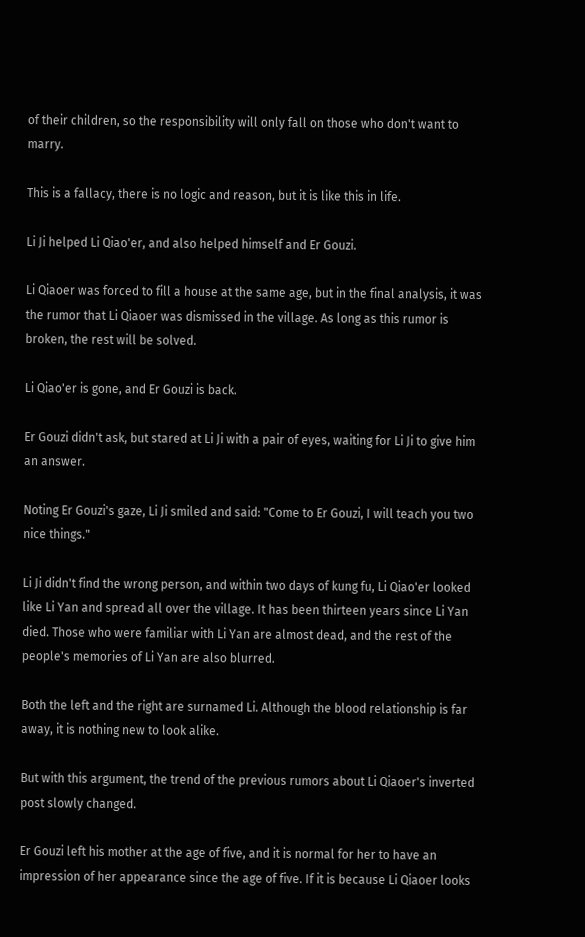of their children, so the responsibility will only fall on those who don't want to marry.

This is a fallacy, there is no logic and reason, but it is like this in life.

Li Ji helped Li Qiao'er, and also helped himself and Er Gouzi.

Li Qiaoer was forced to fill a house at the same age, but in the final analysis, it was the rumor that Li Qiaoer was dismissed in the village. As long as this rumor is broken, the rest will be solved.

Li Qiao'er is gone, and Er Gouzi is back.

Er Gouzi didn't ask, but stared at Li Ji with a pair of eyes, waiting for Li Ji to give him an answer.

Noting Er Gouzi's gaze, Li Ji smiled and said: "Come to Er Gouzi, I will teach you two nice things."

Li Ji didn't find the wrong person, and within two days of kung fu, Li Qiao'er looked like Li Yan and spread all over the village. It has been thirteen years since Li Yan died. Those who were familiar with Li Yan are almost dead, and the rest of the people's memories of Li Yan are also blurred.

Both the left and the right are surnamed Li. Although the blood relationship is far away, it is nothing new to look alike.

But with this argument, the trend of the previous rumors about Li Qiaoer's inverted post slowly changed.

Er Gouzi left his mother at the age of five, and it is normal for her to have an impression of her appearance since the age of five. If it is because Li Qiaoer looks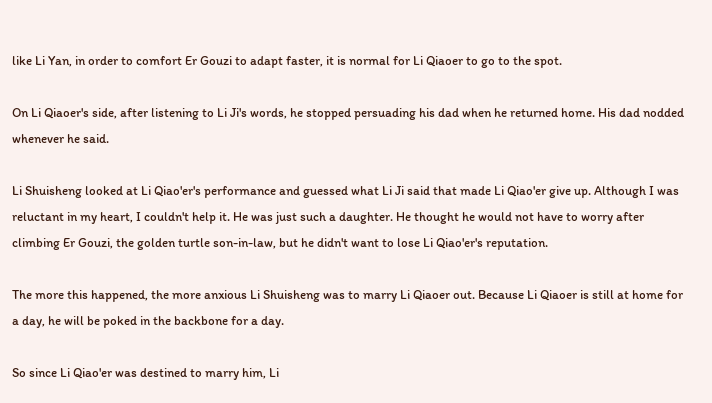like Li Yan, in order to comfort Er Gouzi to adapt faster, it is normal for Li Qiaoer to go to the spot.

On Li Qiaoer's side, after listening to Li Ji's words, he stopped persuading his dad when he returned home. His dad nodded whenever he said.

Li Shuisheng looked at Li Qiao'er's performance and guessed what Li Ji said that made Li Qiao'er give up. Although I was reluctant in my heart, I couldn't help it. He was just such a daughter. He thought he would not have to worry after climbing Er Gouzi, the golden turtle son-in-law, but he didn't want to lose Li Qiao'er's reputation.

The more this happened, the more anxious Li Shuisheng was to marry Li Qiaoer out. Because Li Qiaoer is still at home for a day, he will be poked in the backbone for a day.

So since Li Qiao'er was destined to marry him, Li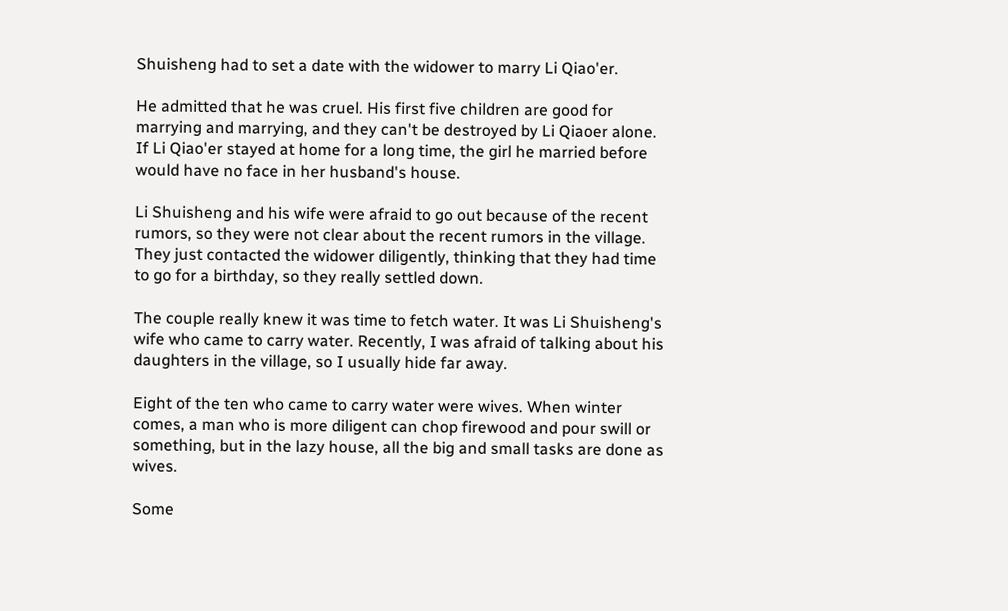Shuisheng had to set a date with the widower to marry Li Qiao'er.

He admitted that he was cruel. His first five children are good for marrying and marrying, and they can't be destroyed by Li Qiaoer alone. If Li Qiao'er stayed at home for a long time, the girl he married before would have no face in her husband's house.

Li Shuisheng and his wife were afraid to go out because of the recent rumors, so they were not clear about the recent rumors in the village. They just contacted the widower diligently, thinking that they had time to go for a birthday, so they really settled down.

The couple really knew it was time to fetch water. It was Li Shuisheng's wife who came to carry water. Recently, I was afraid of talking about his daughters in the village, so I usually hide far away.

Eight of the ten who came to carry water were wives. When winter comes, a man who is more diligent can chop firewood and pour swill or something, but in the lazy house, all the big and small tasks are done as wives.

Some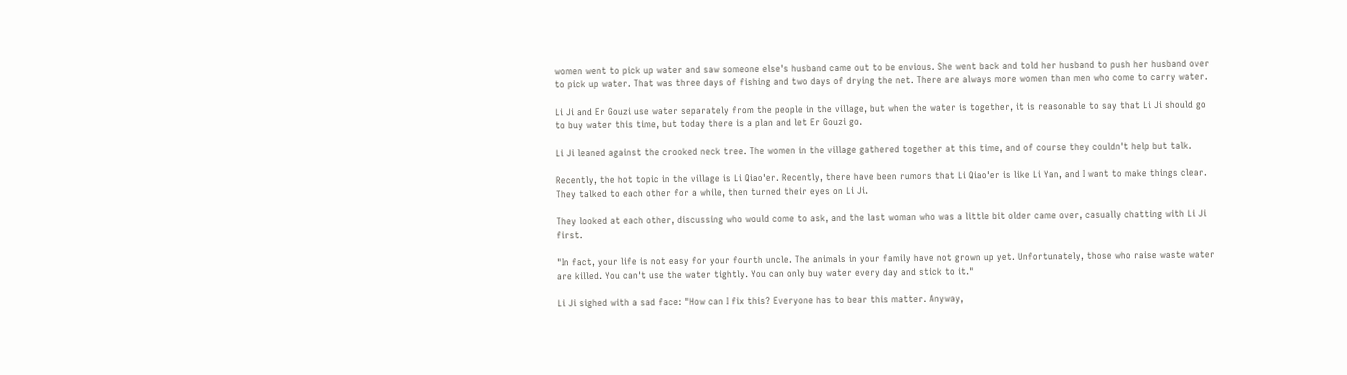women went to pick up water and saw someone else's husband came out to be envious. She went back and told her husband to push her husband over to pick up water. That was three days of fishing and two days of drying the net. There are always more women than men who come to carry water.

Li Ji and Er Gouzi use water separately from the people in the village, but when the water is together, it is reasonable to say that Li Ji should go to buy water this time, but today there is a plan and let Er Gouzi go.

Li Ji leaned against the crooked neck tree. The women in the village gathered together at this time, and of course they couldn't help but talk.

Recently, the hot topic in the village is Li Qiao'er. Recently, there have been rumors that Li Qiao'er is like Li Yan, and I want to make things clear. They talked to each other for a while, then turned their eyes on Li Ji.

They looked at each other, discussing who would come to ask, and the last woman who was a little bit older came over, casually chatting with Li Ji first.

"In fact, your life is not easy for your fourth uncle. The animals in your family have not grown up yet. Unfortunately, those who raise waste water are killed. You can't use the water tightly. You can only buy water every day and stick to it."

Li Ji sighed with a sad face: "How can I fix this? Everyone has to bear this matter. Anyway,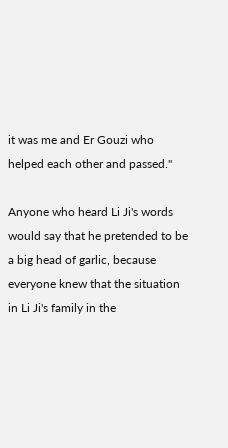it was me and Er Gouzi who helped each other and passed."

Anyone who heard Li Ji's words would say that he pretended to be a big head of garlic, because everyone knew that the situation in Li Ji's family in the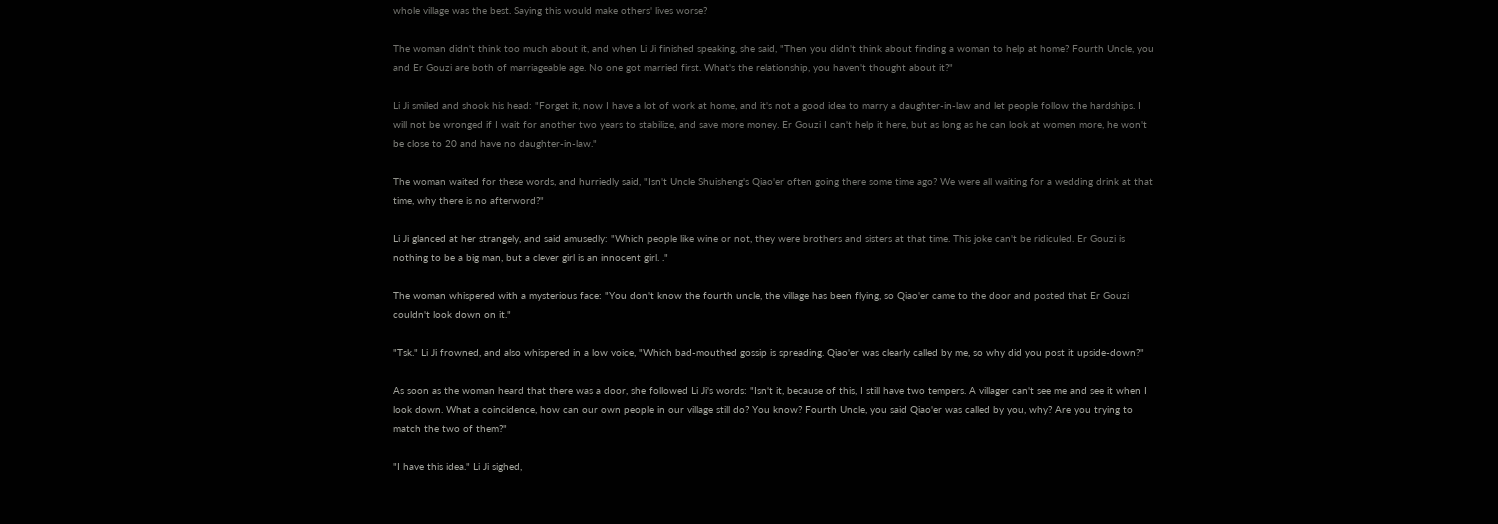whole village was the best. Saying this would make others' lives worse?

The woman didn't think too much about it, and when Li Ji finished speaking, she said, "Then you didn't think about finding a woman to help at home? Fourth Uncle, you and Er Gouzi are both of marriageable age. No one got married first. What's the relationship, you haven't thought about it?"

Li Ji smiled and shook his head: "Forget it, now I have a lot of work at home, and it's not a good idea to marry a daughter-in-law and let people follow the hardships. I will not be wronged if I wait for another two years to stabilize, and save more money. Er Gouzi I can't help it here, but as long as he can look at women more, he won't be close to 20 and have no daughter-in-law."

The woman waited for these words, and hurriedly said, "Isn't Uncle Shuisheng's Qiao'er often going there some time ago? We were all waiting for a wedding drink at that time, why there is no afterword?"

Li Ji glanced at her strangely, and said amusedly: "Which people like wine or not, they were brothers and sisters at that time. This joke can't be ridiculed. Er Gouzi is nothing to be a big man, but a clever girl is an innocent girl. ."

The woman whispered with a mysterious face: "You don't know the fourth uncle, the village has been flying, so Qiao'er came to the door and posted that Er Gouzi couldn't look down on it."

"Tsk." Li Ji frowned, and also whispered in a low voice, "Which bad-mouthed gossip is spreading. Qiao'er was clearly called by me, so why did you post it upside-down?"

As soon as the woman heard that there was a door, she followed Li Ji's words: "Isn't it, because of this, I still have two tempers. A villager can't see me and see it when I look down. What a coincidence, how can our own people in our village still do? You know? Fourth Uncle, you said Qiao'er was called by you, why? Are you trying to match the two of them?"

"I have this idea." Li Ji sighed,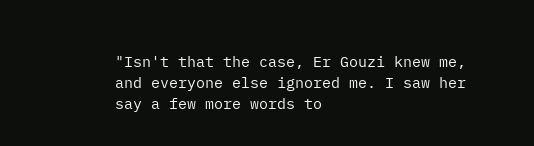"Isn't that the case, Er Gouzi knew me, and everyone else ignored me. I saw her say a few more words to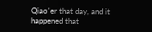Qiao'er that day, and it happened that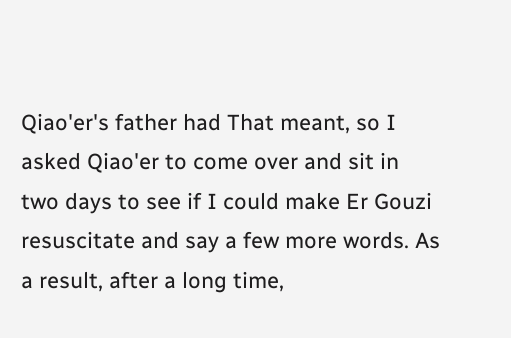Qiao'er's father had That meant, so I asked Qiao'er to come over and sit in two days to see if I could make Er Gouzi resuscitate and say a few more words. As a result, after a long time,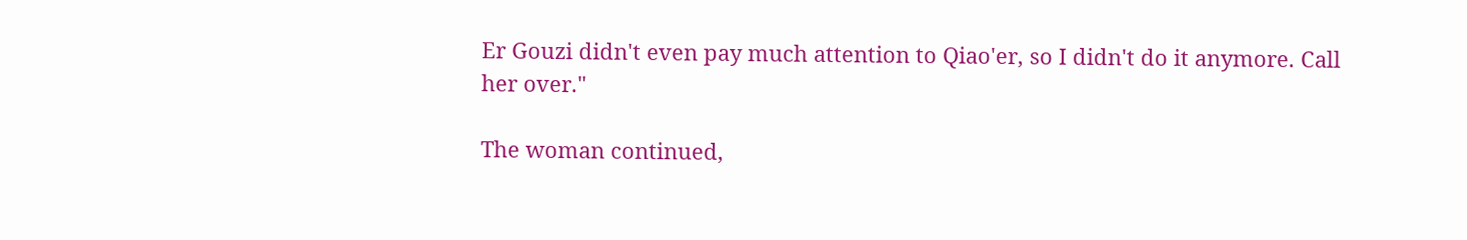Er Gouzi didn't even pay much attention to Qiao'er, so I didn't do it anymore. Call her over."

The woman continued,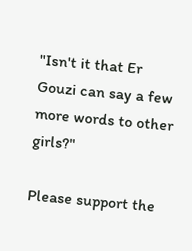"Isn't it that Er Gouzi can say a few more words to other girls?"

Please support the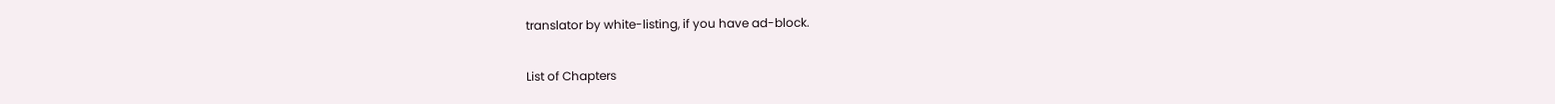translator by white-listing, if you have ad-block.

List of Chapters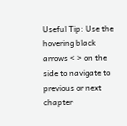Useful Tip: Use the hovering black arrows < > on the side to navigate to previous or next chapter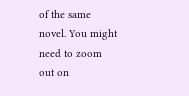of the same novel. You might need to zoom out on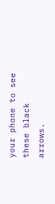your phone to see these black arrows.